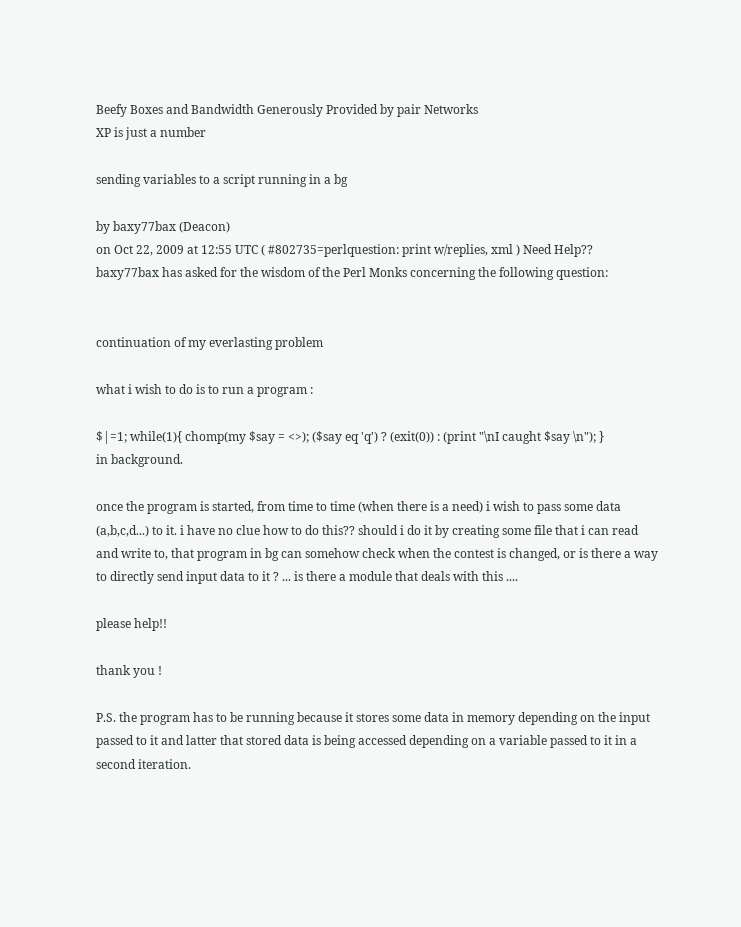Beefy Boxes and Bandwidth Generously Provided by pair Networks
XP is just a number

sending variables to a script running in a bg

by baxy77bax (Deacon)
on Oct 22, 2009 at 12:55 UTC ( #802735=perlquestion: print w/replies, xml ) Need Help??
baxy77bax has asked for the wisdom of the Perl Monks concerning the following question:


continuation of my everlasting problem

what i wish to do is to run a program :

$|=1; while(1){ chomp(my $say = <>); ($say eq 'q') ? (exit(0)) : (print "\nI caught $say \n"); }
in background.

once the program is started, from time to time (when there is a need) i wish to pass some data (a,b,c,d...) to it. i have no clue how to do this?? should i do it by creating some file that i can read and write to, that program in bg can somehow check when the contest is changed, or is there a way to directly send input data to it ? ... is there a module that deals with this ....

please help!!

thank you !

P.S. the program has to be running because it stores some data in memory depending on the input passed to it and latter that stored data is being accessed depending on a variable passed to it in a second iteration.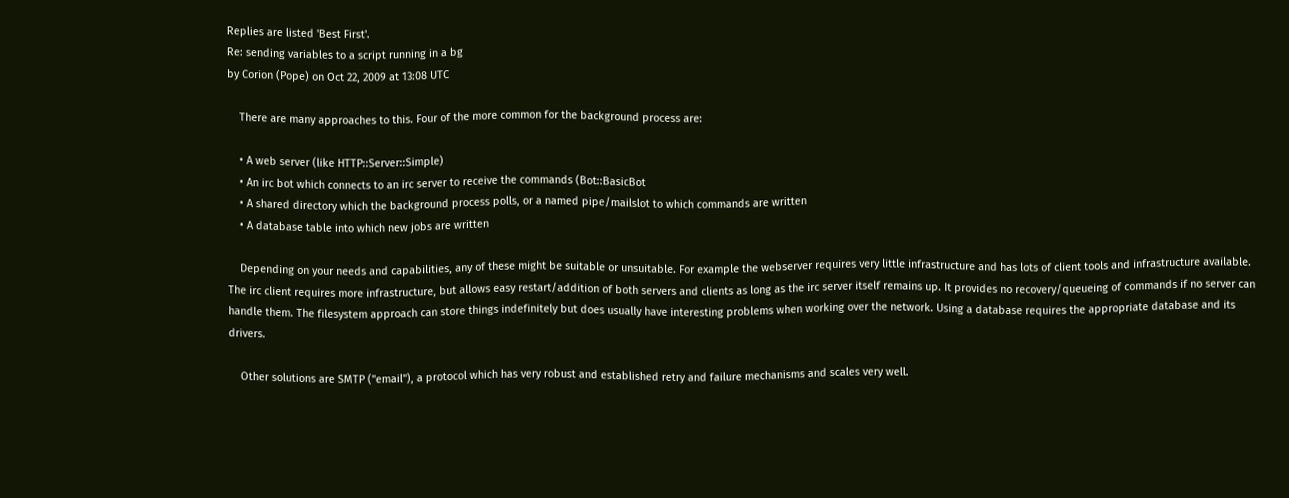Replies are listed 'Best First'.
Re: sending variables to a script running in a bg
by Corion (Pope) on Oct 22, 2009 at 13:08 UTC

    There are many approaches to this. Four of the more common for the background process are:

    • A web server (like HTTP::Server::Simple)
    • An irc bot which connects to an irc server to receive the commands (Bot::BasicBot
    • A shared directory which the background process polls, or a named pipe/mailslot to which commands are written
    • A database table into which new jobs are written

    Depending on your needs and capabilities, any of these might be suitable or unsuitable. For example the webserver requires very little infrastructure and has lots of client tools and infrastructure available. The irc client requires more infrastructure, but allows easy restart/addition of both servers and clients as long as the irc server itself remains up. It provides no recovery/queueing of commands if no server can handle them. The filesystem approach can store things indefinitely but does usually have interesting problems when working over the network. Using a database requires the appropriate database and its drivers.

    Other solutions are SMTP ("email"), a protocol which has very robust and established retry and failure mechanisms and scales very well.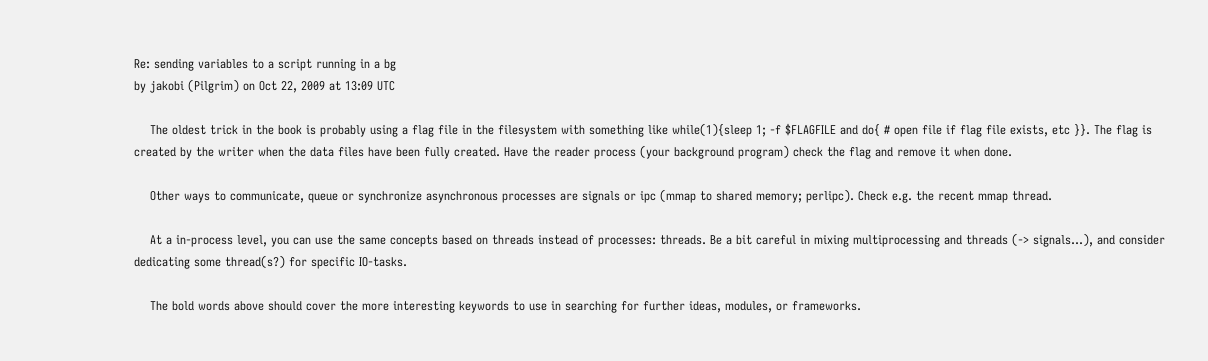Re: sending variables to a script running in a bg
by jakobi (Pilgrim) on Oct 22, 2009 at 13:09 UTC

    The oldest trick in the book is probably using a flag file in the filesystem with something like while(1){sleep 1; -f $FLAGFILE and do{ # open file if flag file exists, etc }}. The flag is created by the writer when the data files have been fully created. Have the reader process (your background program) check the flag and remove it when done.

    Other ways to communicate, queue or synchronize asynchronous processes are signals or ipc (mmap to shared memory; perlipc). Check e.g. the recent mmap thread.

    At a in-process level, you can use the same concepts based on threads instead of processes: threads. Be a bit careful in mixing multiprocessing and threads (-> signals...), and consider dedicating some thread(s?) for specific IO-tasks.

    The bold words above should cover the more interesting keywords to use in searching for further ideas, modules, or frameworks.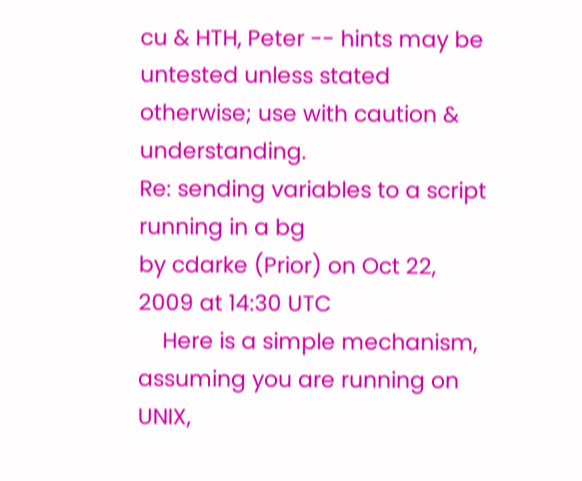cu & HTH, Peter -- hints may be untested unless stated otherwise; use with caution & understanding.
Re: sending variables to a script running in a bg
by cdarke (Prior) on Oct 22, 2009 at 14:30 UTC
    Here is a simple mechanism, assuming you are running on UNIX,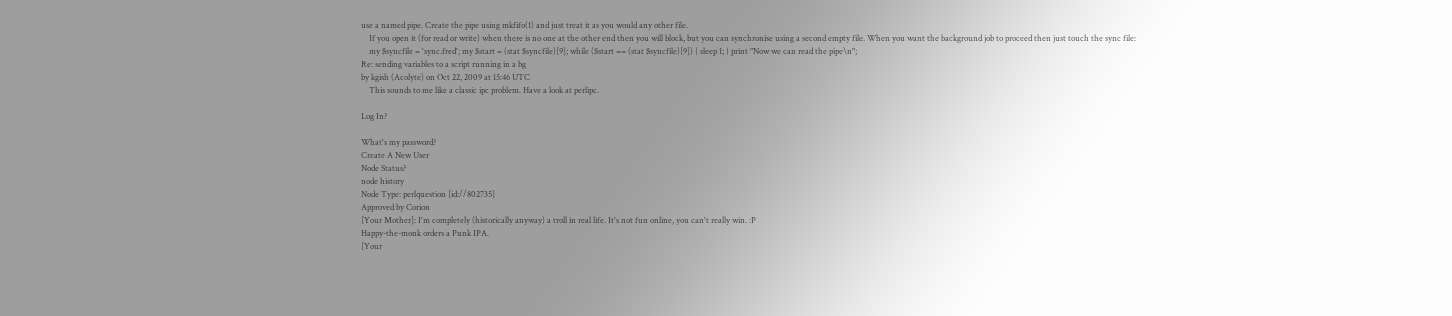use a named pipe. Create the pipe using mkfifo(1) and just treat it as you would any other file.
    If you open it (for read or write) when there is no one at the other end then you will block, but you can synchronise using a second empty file. When you want the background job to proceed then just touch the sync file:
    my $syncfile = 'sync.fred'; my $start = (stat $syncfile)[9]; while ($start == (stat $syncfile)[9]) { sleep 1; } print "Now we can read the pipe\n";
Re: sending variables to a script running in a bg
by kgish (Acolyte) on Oct 22, 2009 at 15:46 UTC
    This sounds to me like a classic ipc problem. Have a look at perlipc.

Log In?

What's my password?
Create A New User
Node Status?
node history
Node Type: perlquestion [id://802735]
Approved by Corion
[Your Mother]: I'm completely (historically anyway) a troll in real life. It's not fun online, you can't really win. :P
Happy-the-monk orders a Punk IPA.
[Your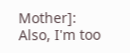Mother]: Also, I'm too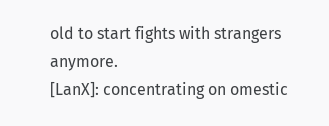old to start fights with strangers anymore.
[LanX]: concentrating on omestic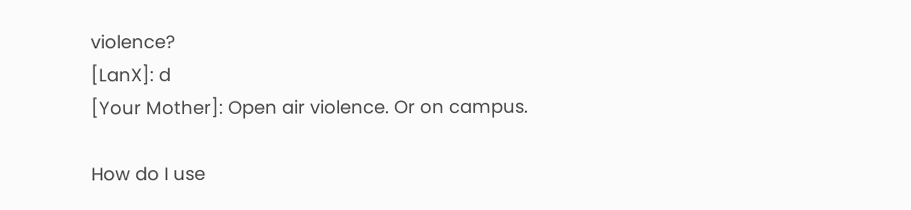violence?
[LanX]: d
[Your Mother]: Open air violence. Or on campus.

How do I use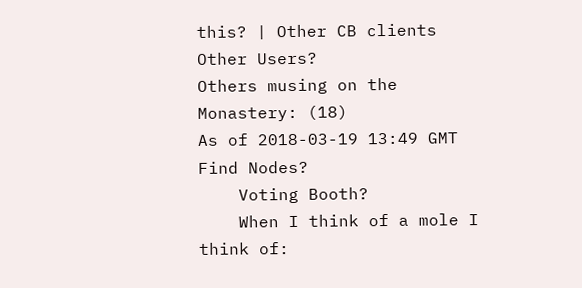this? | Other CB clients
Other Users?
Others musing on the Monastery: (18)
As of 2018-03-19 13:49 GMT
Find Nodes?
    Voting Booth?
    When I think of a mole I think of: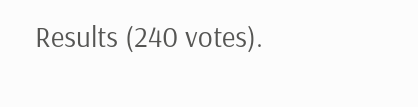Results (240 votes).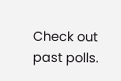Check out past polls.